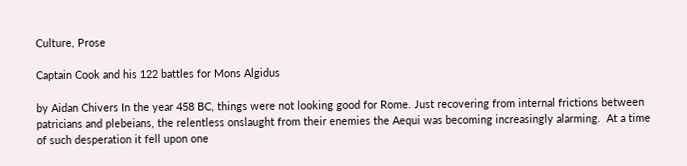Culture, Prose

Captain Cook and his 122 battles for Mons Algidus

by Aidan Chivers In the year 458 BC, things were not looking good for Rome. Just recovering from internal frictions between patricians and plebeians, the relentless onslaught from their enemies the Aequi was becoming increasingly alarming.  At a time of such desperation it fell upon one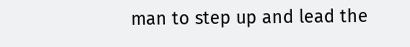man to step up and lead the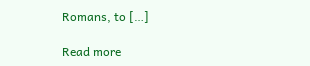Romans, to […]

Read more